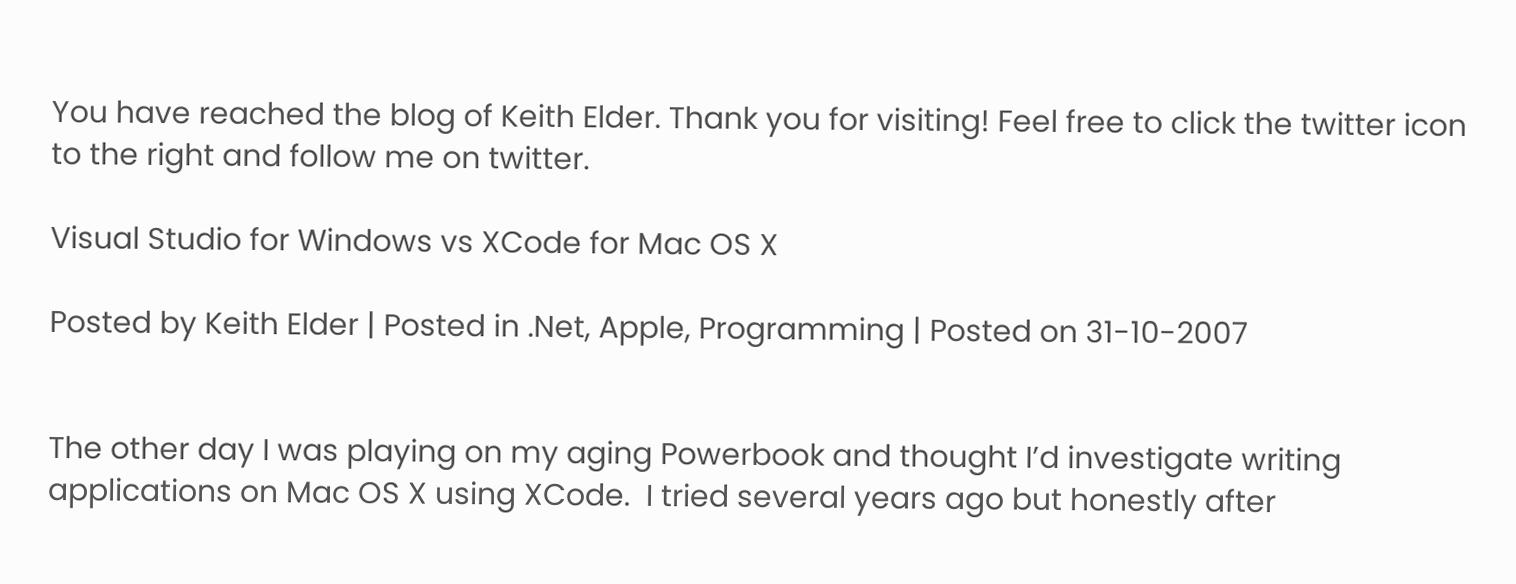You have reached the blog of Keith Elder. Thank you for visiting! Feel free to click the twitter icon to the right and follow me on twitter.

Visual Studio for Windows vs XCode for Mac OS X

Posted by Keith Elder | Posted in .Net, Apple, Programming | Posted on 31-10-2007


The other day I was playing on my aging Powerbook and thought I’d investigate writing applications on Mac OS X using XCode.  I tried several years ago but honestly after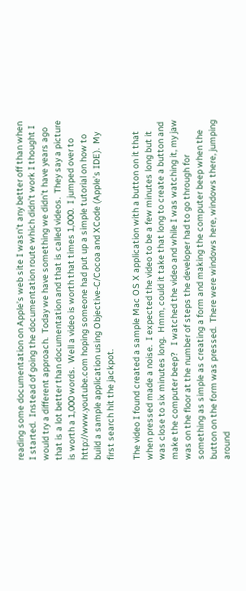reading some documentation on Apple’s web site I wasn’t any better off than when I started.  Instead of going the documentation route which didn’t work I thought I would try a different approach.  Today we have something we didn’t have years ago that is a lot better than documentation and that is called videos.  They say a picture is worth a 1,000 words.  Well a video is worth that times 1,000.  I jumped over to http://www.youtube.com hoping someone had put up a simple tutorial on how to build a sample application using Objective-C/Cocoa and XCode (Apple’s IDE).  My first search hit the jackpot.

The video I found created a sample Mac OS X application with a button on it that when pressed made a noise.  I expected the video to be a few minutes long but it was close to six minutes long.  Hmm, could it take that long to create a button and make the computer beep?   I watched the video and while I was watching it, my jaw was on the floor at the number of steps the developer had to go through for something as simple as creating a form and making the computer beep when the button on the form was pressed.  There were windows here, windows there, jumping around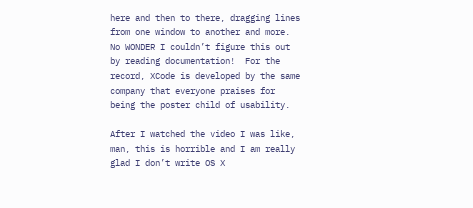here and then to there, dragging lines from one window to another and more.  No WONDER I couldn’t figure this out by reading documentation!  For the record, XCode is developed by the same company that everyone praises for being the poster child of usability.

After I watched the video I was like, man, this is horrible and I am really glad I don’t write OS X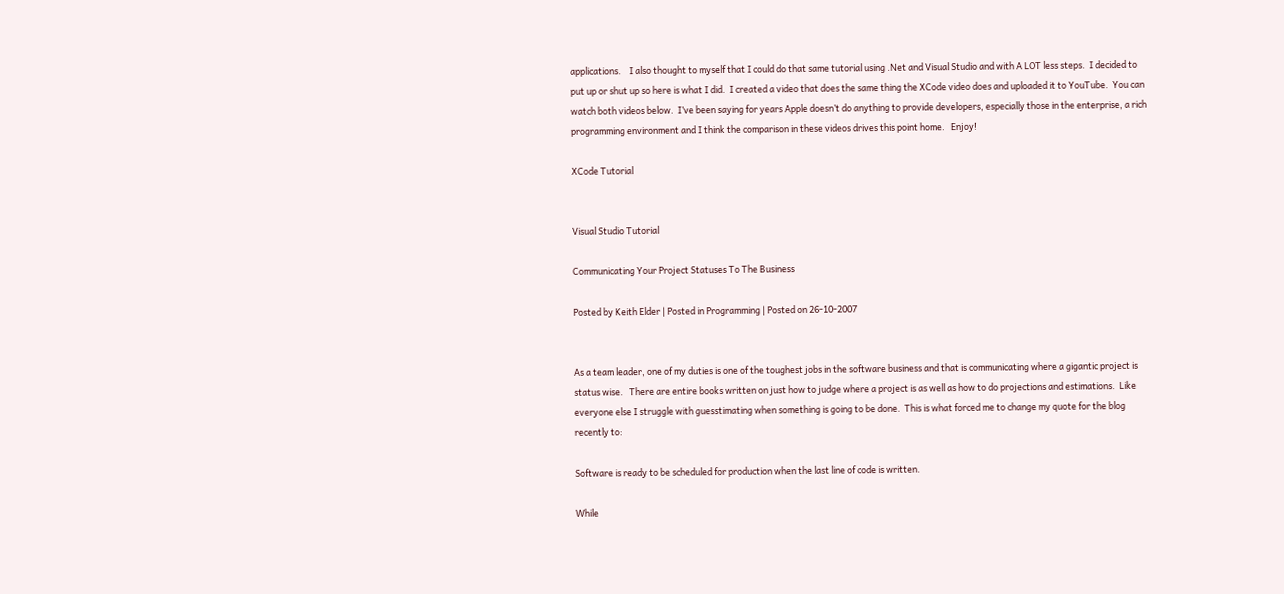applications.    I also thought to myself that I could do that same tutorial using .Net and Visual Studio and with A LOT less steps.  I decided to put up or shut up so here is what I did.  I created a video that does the same thing the XCode video does and uploaded it to YouTube.  You can watch both videos below.  I’ve been saying for years Apple doesn’t do anything to provide developers, especially those in the enterprise, a rich programming environment and I think the comparison in these videos drives this point home.   Enjoy!

XCode Tutorial


Visual Studio Tutorial

Communicating Your Project Statuses To The Business

Posted by Keith Elder | Posted in Programming | Posted on 26-10-2007


As a team leader, one of my duties is one of the toughest jobs in the software business and that is communicating where a gigantic project is status wise.   There are entire books written on just how to judge where a project is as well as how to do projections and estimations.  Like everyone else I struggle with guesstimating when something is going to be done.  This is what forced me to change my quote for the blog recently to:

Software is ready to be scheduled for production when the last line of code is written.

While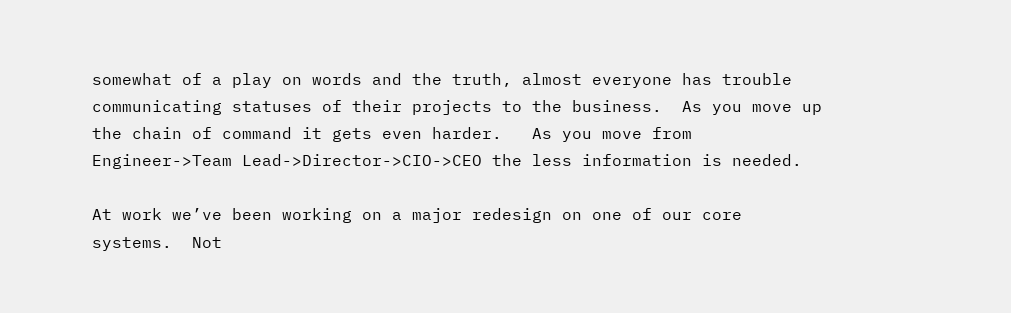somewhat of a play on words and the truth, almost everyone has trouble communicating statuses of their projects to the business.  As you move up the chain of command it gets even harder.   As you move from Engineer->Team Lead->Director->CIO->CEO the less information is needed.

At work we’ve been working on a major redesign on one of our core systems.  Not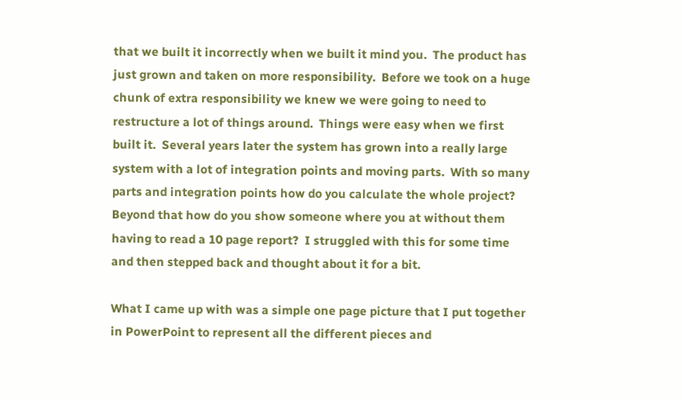that we built it incorrectly when we built it mind you.  The product has just grown and taken on more responsibility.  Before we took on a huge chunk of extra responsibility we knew we were going to need to restructure a lot of things around.  Things were easy when we first built it.  Several years later the system has grown into a really large system with a lot of integration points and moving parts.  With so many parts and integration points how do you calculate the whole project?  Beyond that how do you show someone where you at without them having to read a 10 page report?  I struggled with this for some time and then stepped back and thought about it for a bit.

What I came up with was a simple one page picture that I put together in PowerPoint to represent all the different pieces and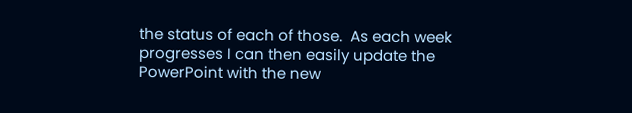the status of each of those.  As each week progresses I can then easily update the PowerPoint with the new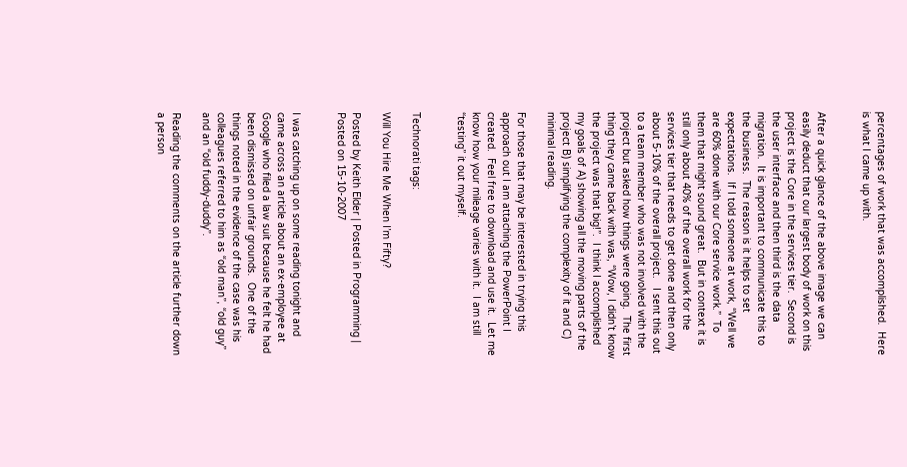percentages of work that was accomplished.  Here is what I came up with.


After a quick glance of the above image we can easily deduct that our largest body of work on this project is the Core in the services tier.  Second is the user interface and then third is the data migration.  It is important to communicate this to the business.  The reason is it helps to set expectations.  If I told someone at work, “Well we are 60% done with our Core service work.”  To them that might sound great.  But in context it is still only about 40% of the overall work for the services tier that needs to get done and then only about 5-10% of the overall project.   I sent this out to a team member who was not involved with the project but asked how things were going.  The first thing they came back with was, “Wow, I didn’t know the project was that big!”.  I think I accomplished my goals of A) showing all the moving parts of the project B) simplifying the complexity of it and C) minimal reading.

For those that may be interested in trying this approach out I am attaching the PowerPoint I created.  Feel free to download and use it.  Let me know how your mileage varies with it.  I am still “testing” it out myself.


Technorati tags:

Will You Hire Me When I’m Fifty?

Posted by Keith Elder | Posted in Programming | Posted on 15-10-2007


I was catching up on some reading tonight and came across an article about an ex-employee at Google who filed a law suit because he felt he had been dismissed on unfair grounds.  One of the things noted in the evidence of the case was his colleagues referred to him as “old man”, “old guy” and an “old fuddy-duddy”.

Reading the comments on the article further down a person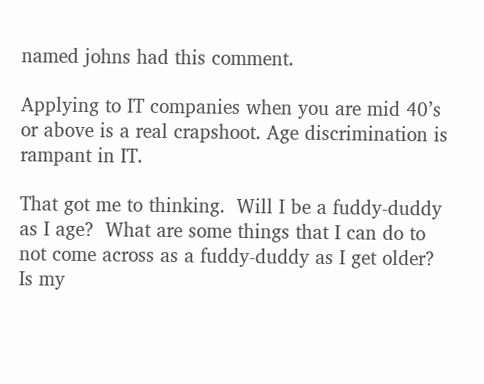named johns had this comment.

Applying to IT companies when you are mid 40’s or above is a real crapshoot. Age discrimination is rampant in IT.

That got me to thinking.  Will I be a fuddy-duddy as I age?  What are some things that I can do to not come across as a fuddy-duddy as I get older?  Is my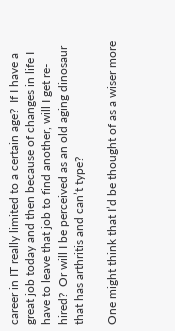career in IT really limited to a certain age?  If I have a great job today and then because of changes in life I have to leave that job to find another, will I get re-hired?  Or will I be perceived as an old aging dinosaur that has arthritis and can’t type?

One might think that I’d be thought of as a wiser more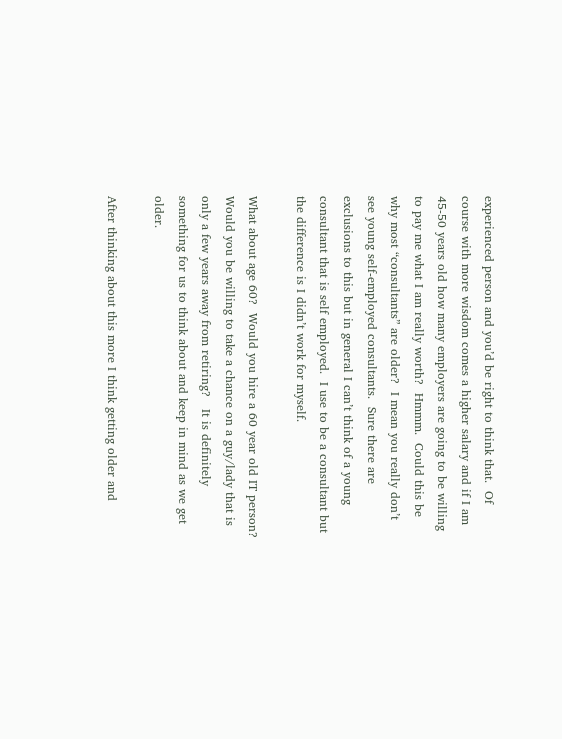experienced person and you’d be right to think that.  Of course with more wisdom comes a higher salary and if I am 45-50 years old how many employers are going to be willing to pay me what I am really worth?  Hmmm.  Could this be why most “consultants” are older?  I mean you really don’t see young self-employed consultants.  Sure there are exclusions to this but in general I can’t think of a young consultant that is self employed.  I use to be a consultant but the difference is I didn’t work for myself.

What about age 60?  Would you hire a 60 year old IT person?  Would you be willing to take a chance on a guy/lady that is only a few years away from retiring?   It is definitely something for us to think about and keep in mind as we get older.

After thinking about this more I think getting older and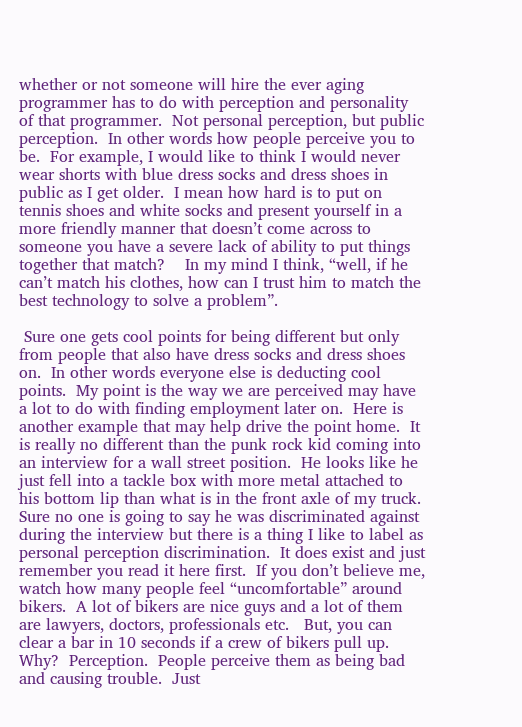whether or not someone will hire the ever aging programmer has to do with perception and personality of that programmer.  Not personal perception, but public perception.  In other words how people perceive you to be.  For example, I would like to think I would never wear shorts with blue dress socks and dress shoes in public as I get older.  I mean how hard is to put on tennis shoes and white socks and present yourself in a more friendly manner that doesn’t come across to someone you have a severe lack of ability to put things together that match?    In my mind I think, “well, if he can’t match his clothes, how can I trust him to match the best technology to solve a problem”.

 Sure one gets cool points for being different but only from people that also have dress socks and dress shoes on.  In other words everyone else is deducting cool points.  My point is the way we are perceived may have a lot to do with finding employment later on.  Here is another example that may help drive the point home.  It is really no different than the punk rock kid coming into an interview for a wall street position.  He looks like he just fell into a tackle box with more metal attached to his bottom lip than what is in the front axle of my truck.  Sure no one is going to say he was discriminated against during the interview but there is a thing I like to label as personal perception discrimination.  It does exist and just remember you read it here first.  If you don’t believe me, watch how many people feel “uncomfortable” around bikers.  A lot of bikers are nice guys and a lot of them are lawyers, doctors, professionals etc.   But, you can clear a bar in 10 seconds if a crew of bikers pull up.  Why?  Perception.  People perceive them as being bad and causing trouble.  Just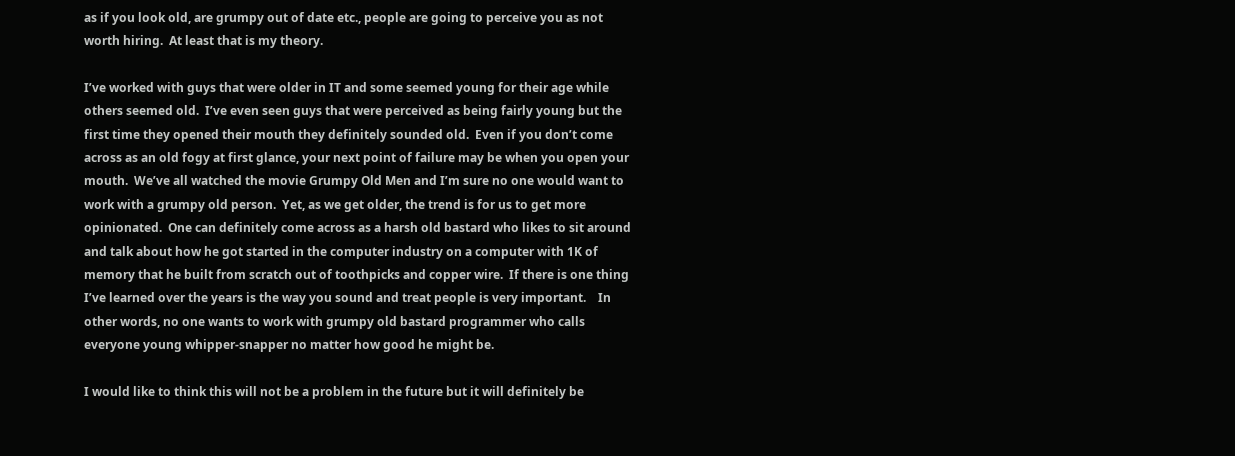as if you look old, are grumpy out of date etc., people are going to perceive you as not worth hiring.  At least that is my theory.

I’ve worked with guys that were older in IT and some seemed young for their age while others seemed old.  I’ve even seen guys that were perceived as being fairly young but the first time they opened their mouth they definitely sounded old.  Even if you don’t come across as an old fogy at first glance, your next point of failure may be when you open your mouth.  We’ve all watched the movie Grumpy Old Men and I’m sure no one would want to work with a grumpy old person.  Yet, as we get older, the trend is for us to get more opinionated.  One can definitely come across as a harsh old bastard who likes to sit around and talk about how he got started in the computer industry on a computer with 1K of memory that he built from scratch out of toothpicks and copper wire.  If there is one thing I’ve learned over the years is the way you sound and treat people is very important.    In other words, no one wants to work with grumpy old bastard programmer who calls everyone young whipper-snapper no matter how good he might be.

I would like to think this will not be a problem in the future but it will definitely be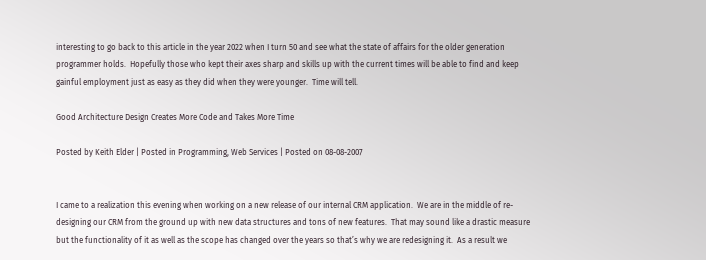interesting to go back to this article in the year 2022 when I turn 50 and see what the state of affairs for the older generation programmer holds.  Hopefully those who kept their axes sharp and skills up with the current times will be able to find and keep gainful employment just as easy as they did when they were younger.  Time will tell.

Good Architecture Design Creates More Code and Takes More Time

Posted by Keith Elder | Posted in Programming, Web Services | Posted on 08-08-2007


I came to a realization this evening when working on a new release of our internal CRM application.  We are in the middle of re-designing our CRM from the ground up with new data structures and tons of new features.  That may sound like a drastic measure but the functionality of it as well as the scope has changed over the years so that’s why we are redesigning it.  As a result we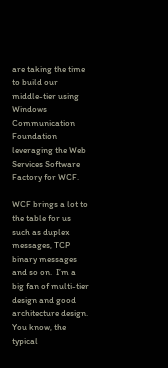are taking the time to build our middle-tier using Windows Communication Foundation leveraging the Web Services Software Factory for WCF.

WCF brings a lot to the table for us such as duplex messages, TCP binary messages and so on.  I’m a big fan of multi-tier design and good architecture design.  You know, the typical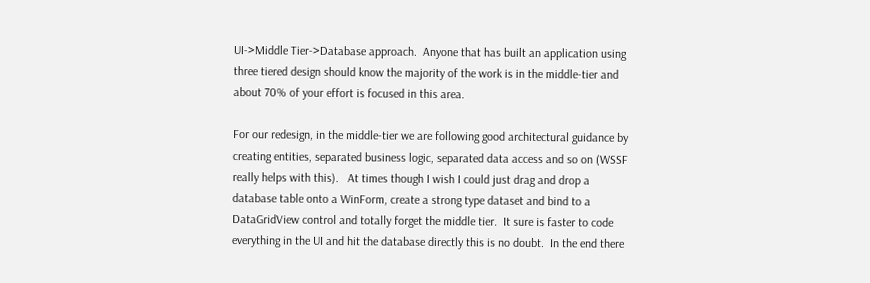UI->Middle Tier->Database approach.  Anyone that has built an application using three tiered design should know the majority of the work is in the middle-tier and about 70% of your effort is focused in this area.

For our redesign, in the middle-tier we are following good architectural guidance by creating entities, separated business logic, separated data access and so on (WSSF really helps with this).   At times though I wish I could just drag and drop a database table onto a WinForm, create a strong type dataset and bind to a DataGridView control and totally forget the middle tier.  It sure is faster to code everything in the UI and hit the database directly this is no doubt.  In the end there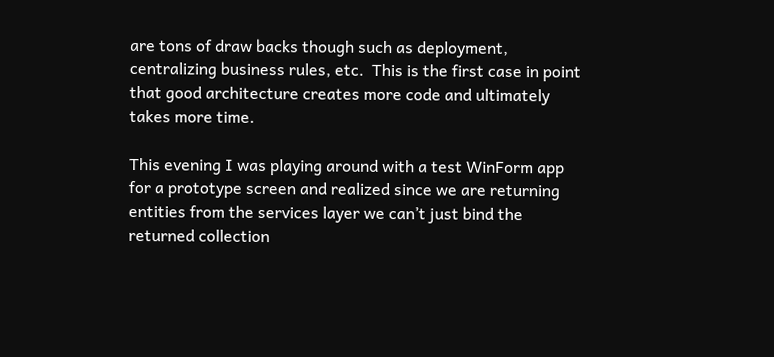are tons of draw backs though such as deployment, centralizing business rules, etc.  This is the first case in point that good architecture creates more code and ultimately takes more time.

This evening I was playing around with a test WinForm app for a prototype screen and realized since we are returning entities from the services layer we can’t just bind the returned collection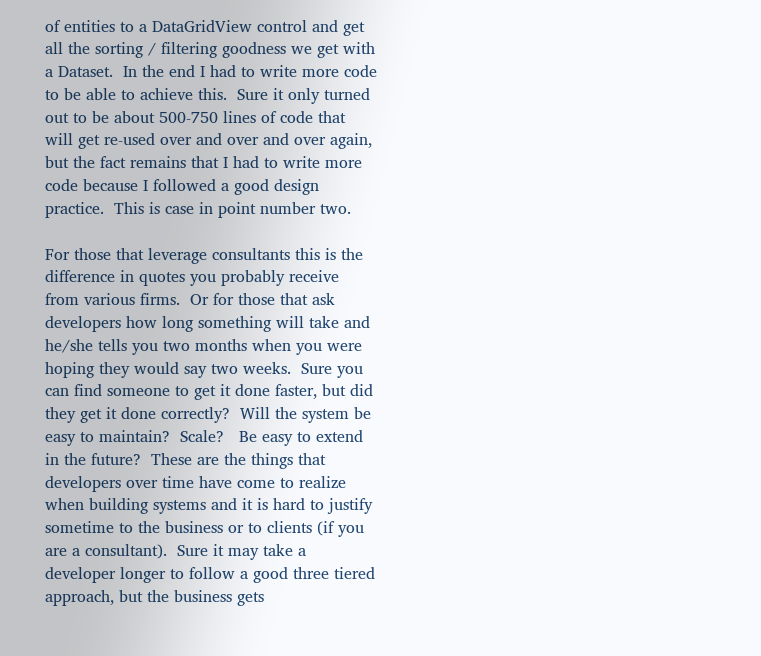of entities to a DataGridView control and get all the sorting / filtering goodness we get with a Dataset.  In the end I had to write more code to be able to achieve this.  Sure it only turned out to be about 500-750 lines of code that will get re-used over and over and over again, but the fact remains that I had to write more code because I followed a good design practice.  This is case in point number two.

For those that leverage consultants this is the difference in quotes you probably receive from various firms.  Or for those that ask developers how long something will take and he/she tells you two months when you were hoping they would say two weeks.  Sure you can find someone to get it done faster, but did they get it done correctly?  Will the system be easy to maintain?  Scale?   Be easy to extend in the future?  These are the things that developers over time have come to realize when building systems and it is hard to justify sometime to the business or to clients (if you are a consultant).  Sure it may take a developer longer to follow a good three tiered approach, but the business gets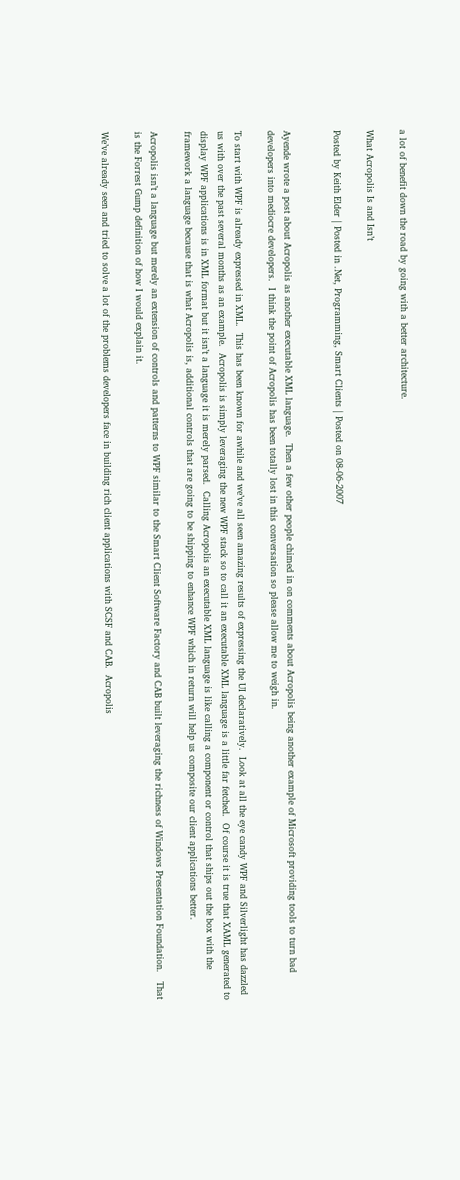a lot of benefit down the road by going with a better architecture.

What Acropolis Is and Isn’t

Posted by Keith Elder | Posted in .Net, Programming, Smart Clients | Posted on 08-06-2007


Ayende wrote a post about Acropolis as another executable XML language.  Then a few other people chimed in on comments about Acropolis being another example of Microsoft providing tools to turn bad developers into mediocre developers.  I think the point of Acropolis has been totally lost in this conversation so please allow me to weigh in.

To start with WPF is already expressed in XML.  This has been known for awhile and we’ve all seen amazing results of expressing the UI declaratively.  Look at all the eye candy WPF and Silverlight has dazzled us with over the past several months as an example.  Acropolis is simply leveraging the new WPF stack so to call it an executable XML language is a little far fetched.  Of course it is true that XAML generated to display WPF applications is in XML format but it isn’t a language it is merely parsed.  Calling Acropolis an executable XML language is like calling a component or control that ships out the box with the framework a language because that is what Acropolis is, additional controls that are going to be shipping to enhance WPF which in return will help us composite our client applications better.

Acropolis isn’t a language but merely an extension of controls and patterns to WPF similar to the Smart Client Software Factory and CAB built leveraging the richness of Windows Presentation Foundation.   That is the Forrest Gump definition of how I would explain it.

We’ve already seen and tried to solve a lot of the problems developers face in building rich client applications with SCSF and CAB.  Acropolis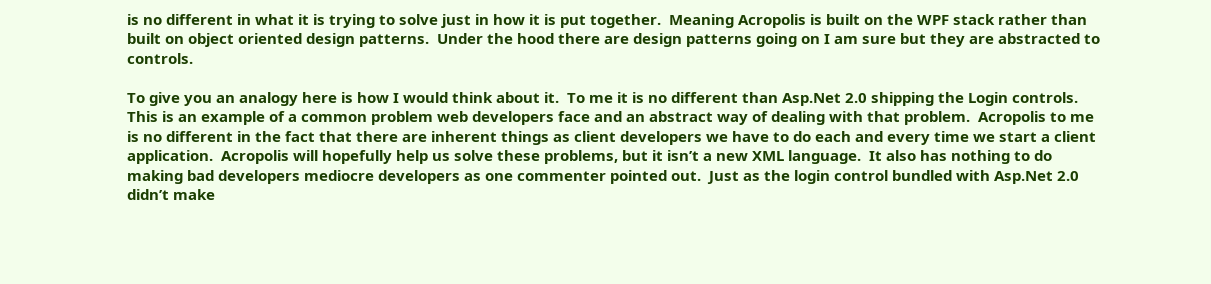is no different in what it is trying to solve just in how it is put together.  Meaning Acropolis is built on the WPF stack rather than built on object oriented design patterns.  Under the hood there are design patterns going on I am sure but they are abstracted to controls.

To give you an analogy here is how I would think about it.  To me it is no different than Asp.Net 2.0 shipping the Login controls.  This is an example of a common problem web developers face and an abstract way of dealing with that problem.  Acropolis to me is no different in the fact that there are inherent things as client developers we have to do each and every time we start a client application.  Acropolis will hopefully help us solve these problems, but it isn’t a new XML language.  It also has nothing to do making bad developers mediocre developers as one commenter pointed out.  Just as the login control bundled with Asp.Net 2.0 didn’t make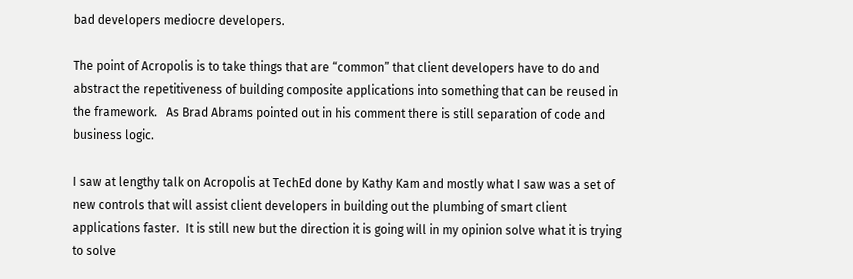bad developers mediocre developers.

The point of Acropolis is to take things that are “common” that client developers have to do and abstract the repetitiveness of building composite applications into something that can be reused in the framework.   As Brad Abrams pointed out in his comment there is still separation of code and business logic.

I saw at lengthy talk on Acropolis at TechEd done by Kathy Kam and mostly what I saw was a set of new controls that will assist client developers in building out the plumbing of smart client applications faster.  It is still new but the direction it is going will in my opinion solve what it is trying to solve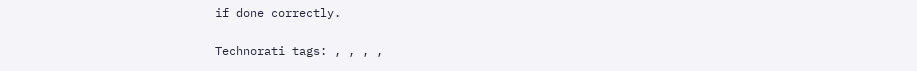if done correctly.

Technorati tags: , , , ,